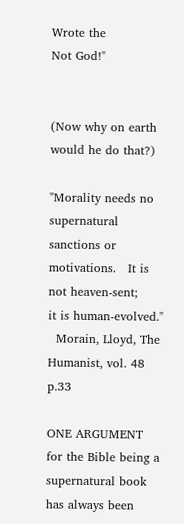Wrote the
Not God!"


(Now why on earth
would he do that?)

"Morality needs no supernatural sanctions or motivations.   It is not heaven-sent;
it is human-evolved."
  Morain, Lloyd, The Humanist, vol. 48 p.33

ONE ARGUMENT for the Bible being a supernatural book has always been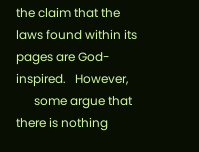the claim that the laws found within its pages are God- inspired.   However,
      some argue that there is nothing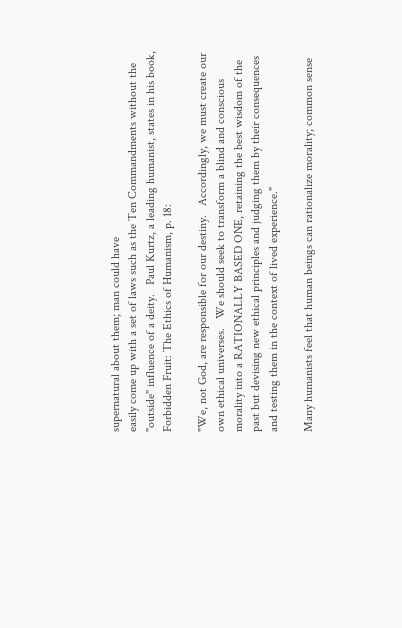supernatural about them; man could have
easily come up with a set of laws such as the Ten Commandments without the
"outside" influence of a deity.   Paul Kurtz, a leading humanist, states in his book,
Forbidden Fruit: The Ethics of Humanism, p. 18:

"We, not God, are responsible for our destiny.   Accordingly, we must create our
own ethical universes.   We should seek to transform a blind and conscious
morality into a RATIONALLY BASED ONE, retaining the best wisdom of the
past but devising new ethical principles and judging them by their consequences
and testing them in the context of lived experience."

Many humanists feel that human beings can rationalize morality; common sense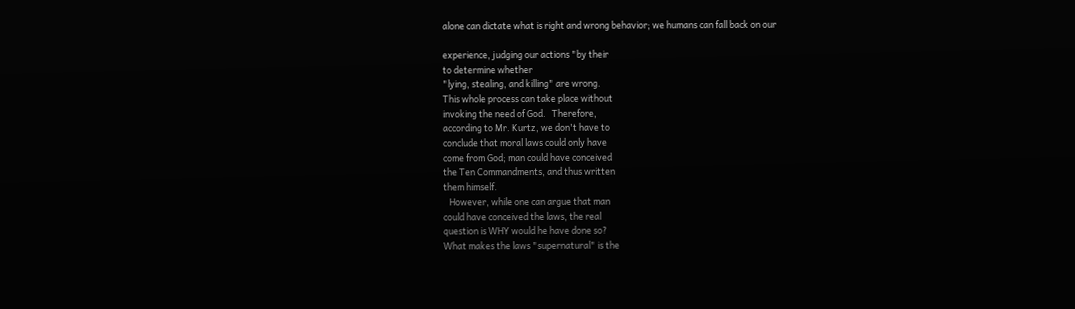alone can dictate what is right and wrong behavior; we humans can fall back on our

experience, judging our actions "by their
to determine whether
"lying, stealing, and killing" are wrong.
This whole process can take place without
invoking the need of God.   Therefore,
according to Mr. Kurtz, we don't have to
conclude that moral laws could only have
come from God; man could have conceived
the Ten Commandments, and thus written
them himself.
   However, while one can argue that man
could have conceived the laws, the real
question is WHY would he have done so?
What makes the laws "supernatural" is the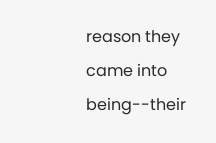reason they came into being--their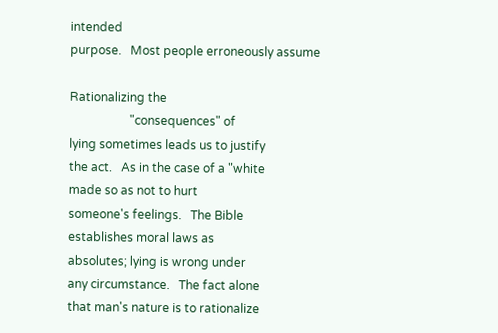intended
purpose.   Most people erroneously assume

Rationalizing the
                    "consequences" of
lying sometimes leads us to justify
the act.   As in the case of a "white
made so as not to hurt
someone's feelings.   The Bible
establishes moral laws as
absolutes; lying is wrong under
any circumstance.   The fact alone
that man's nature is to rationalize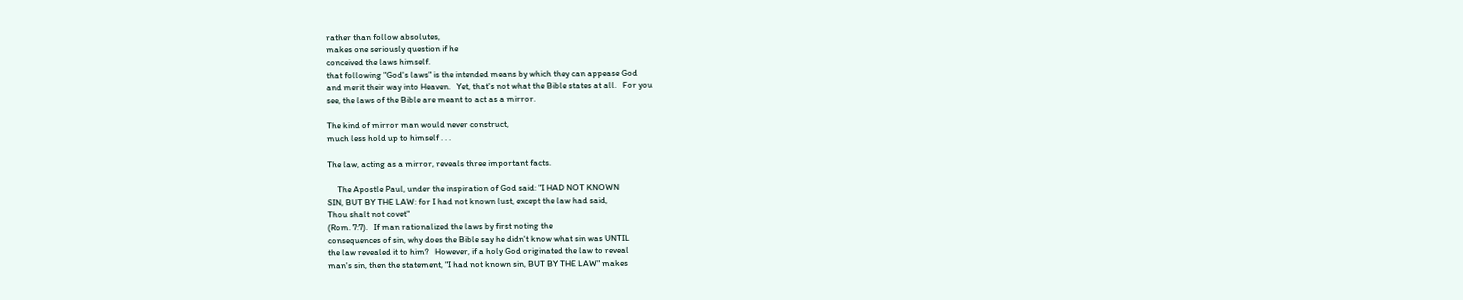rather than follow absolutes,
makes one seriously question if he
conceived the laws himself.
that following "God's laws" is the intended means by which they can appease God
and merit their way into Heaven.   Yet, that's not what the Bible states at all.   For you
see, the laws of the Bible are meant to act as a mirror.

The kind of mirror man would never construct,
much less hold up to himself . . .

The law, acting as a mirror, reveals three important facts.

     The Apostle Paul, under the inspiration of God said: "I HAD NOT KNOWN
SIN, BUT BY THE LAW: for I had not known lust, except the law had said,
Thou shalt not covet"
(Rom. 7:7).   If man rationalized the laws by first noting the
consequences of sin, why does the Bible say he didn't know what sin was UNTIL
the law revealed it to him?   However, if a holy God originated the law to reveal
man's sin, then the statement, "I had not known sin, BUT BY THE LAW" makes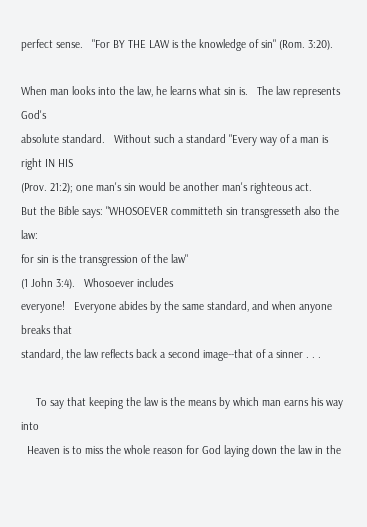perfect sense.   "For BY THE LAW is the knowledge of sin" (Rom. 3:20).

When man looks into the law, he learns what sin is.   The law represents God's
absolute standard.   Without such a standard "Every way of a man is right IN HIS
(Prov. 21:2); one man's sin would be another man's righteous act.
But the Bible says: "WHOSOEVER committeth sin transgresseth also the law:
for sin is the transgression of the law"
(1 John 3:4).   Whosoever includes
everyone!   Everyone abides by the same standard, and when anyone breaks that
standard, the law reflects back a second image--that of a sinner . . .

     To say that keeping the law is the means by which man earns his way into
  Heaven is to miss the whole reason for God laying down the law in the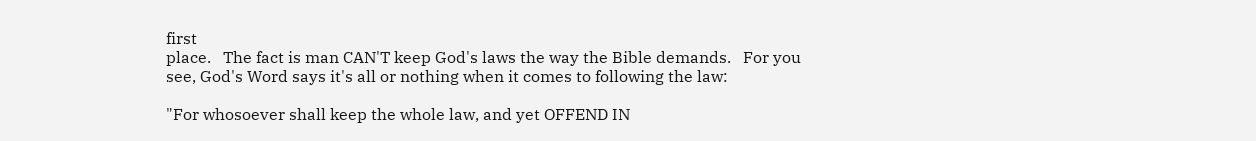first
place.   The fact is man CAN'T keep God's laws the way the Bible demands.   For you
see, God's Word says it's all or nothing when it comes to following the law:

"For whosoever shall keep the whole law, and yet OFFEND IN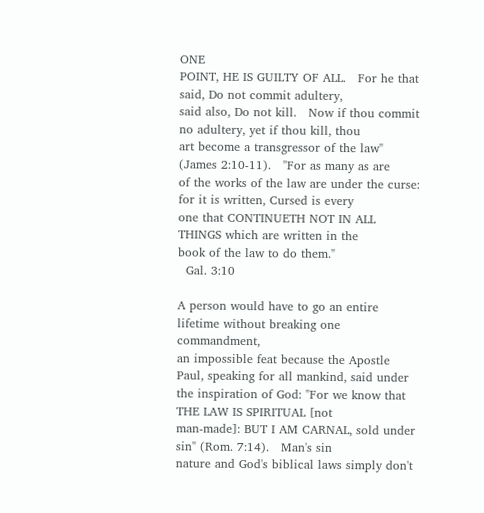ONE
POINT, HE IS GUILTY OF ALL.   For he that said, Do not commit adultery,
said also, Do not kill.   Now if thou commit no adultery, yet if thou kill, thou
art become a transgressor of the law"
(James 2:10-11).   "For as many as are
of the works of the law are under the curse: for it is written, Cursed is every
one that CONTINUETH NOT IN ALL THINGS which are written in the
book of the law to do them."
  Gal. 3:10

A person would have to go an entire lifetime without breaking one commandment,
an impossible feat because the Apostle Paul, speaking for all mankind, said under
the inspiration of God: "For we know that THE LAW IS SPIRITUAL [not
man-made]: BUT I AM CARNAL, sold under sin" (Rom. 7:14).   Man's sin
nature and God's biblical laws simply don't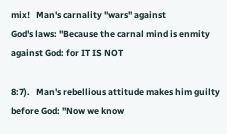mix!   Man's carnality "wars" against
God's laws: "Because the carnal mind is enmity against God: for IT IS NOT

8:7).   Man's rebellious attitude makes him guilty before God: "Now we know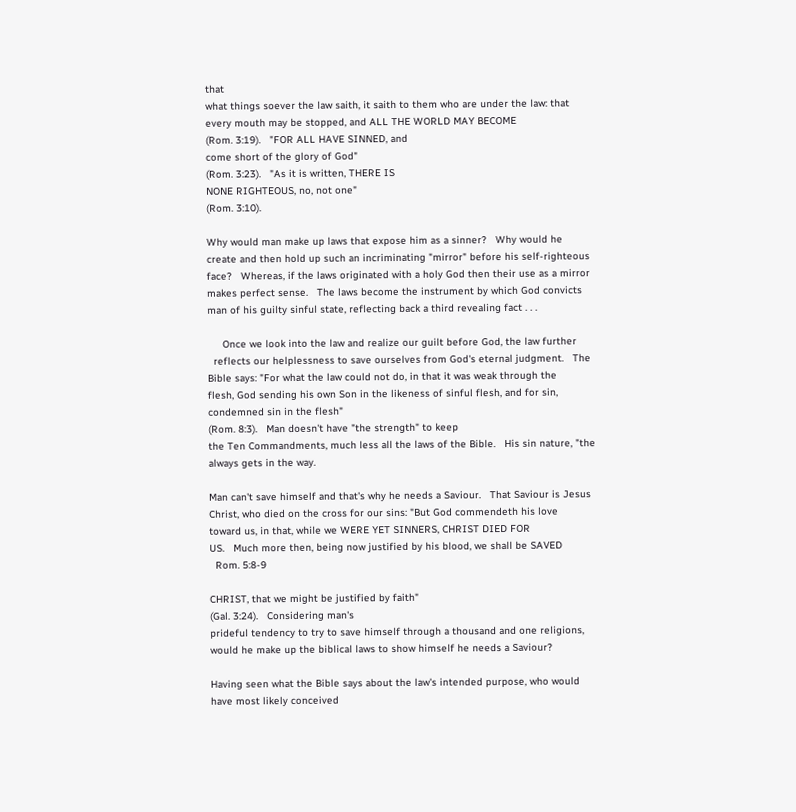that
what things soever the law saith, it saith to them who are under the law: that
every mouth may be stopped, and ALL THE WORLD MAY BECOME
(Rom. 3:19).   "FOR ALL HAVE SINNED, and
come short of the glory of God"
(Rom. 3:23).   "As it is written, THERE IS
NONE RIGHTEOUS, no, not one"
(Rom. 3:10).

Why would man make up laws that expose him as a sinner?   Why would he
create and then hold up such an incriminating "mirror" before his self-righteous
face?   Whereas, if the laws originated with a holy God then their use as a mirror
makes perfect sense.   The laws become the instrument by which God convicts
man of his guilty sinful state, reflecting back a third revealing fact . . .

     Once we look into the law and realize our guilt before God, the law further
  reflects our helplessness to save ourselves from God's eternal judgment.   The
Bible says: "For what the law could not do, in that it was weak through the
flesh, God sending his own Son in the likeness of sinful flesh, and for sin,
condemned sin in the flesh"
(Rom. 8:3).   Man doesn't have "the strength" to keep
the Ten Commandments, much less all the laws of the Bible.   His sin nature, "the
always gets in the way.

Man can't save himself and that's why he needs a Saviour.   That Saviour is Jesus
Christ, who died on the cross for our sins: "But God commendeth his love
toward us, in that, while we WERE YET SINNERS, CHRIST DIED FOR
US.   Much more then, being now justified by his blood, we shall be SAVED
  Rom. 5:8-9

CHRIST, that we might be justified by faith"
(Gal. 3:24).   Considering man's
prideful tendency to try to save himself through a thousand and one religions,
would he make up the biblical laws to show himself he needs a Saviour?

Having seen what the Bible says about the law's intended purpose, who would
have most likely conceived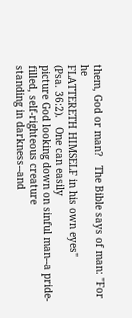them, God or man?   The Bible says of man: "For he
FLATTERETH HIMSELF in his own eyes"
(Psa. 36:2).   One can easily
picture God looking down on sinful man--a pride-filled, self-righteous creature
standing in darkness--and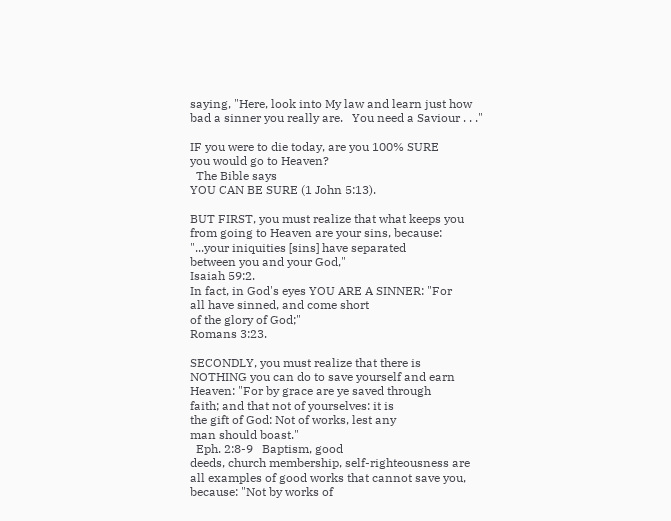saying, "Here, look into My law and learn just how
bad a sinner you really are.   You need a Saviour . . ."

IF you were to die today, are you 100% SURE
you would go to Heaven?
  The Bible says
YOU CAN BE SURE (1 John 5:13).

BUT FIRST, you must realize that what keeps you
from going to Heaven are your sins, because:
"...your iniquities [sins] have separated
between you and your God,"
Isaiah 59:2.
In fact, in God's eyes YOU ARE A SINNER: "For
all have sinned, and come short
of the glory of God;"
Romans 3:23.

SECONDLY, you must realize that there is
NOTHING you can do to save yourself and earn
Heaven: "For by grace are ye saved through
faith; and that not of yourselves: it is
the gift of God: Not of works, lest any
man should boast."
  Eph. 2:8-9   Baptism, good
deeds, church membership, self-righteousness are
all examples of good works that cannot save you,
because: "Not by works of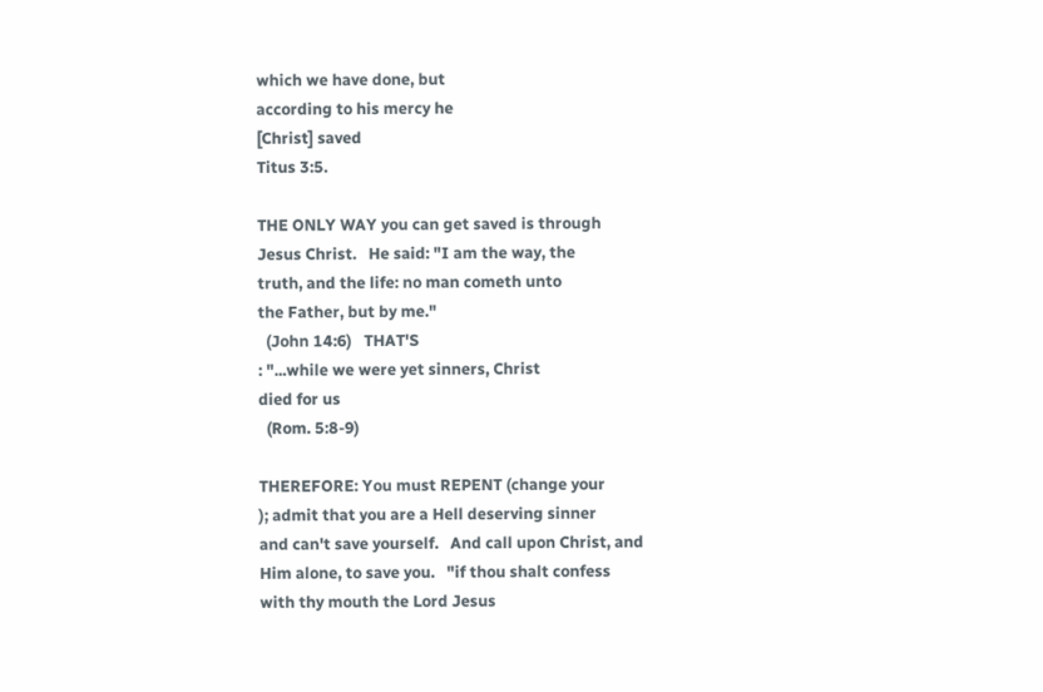which we have done, but
according to his mercy he
[Christ] saved
Titus 3:5.

THE ONLY WAY you can get saved is through
Jesus Christ.   He said: "I am the way, the
truth, and the life: no man cometh unto
the Father, but by me."
  (John 14:6)   THAT'S
: "...while we were yet sinners, Christ
died for us
  (Rom. 5:8-9)

THEREFORE: You must REPENT (change your
); admit that you are a Hell deserving sinner
and can't save yourself.   And call upon Christ, and
Him alone, to save you.   "if thou shalt confess
with thy mouth the Lord Jesus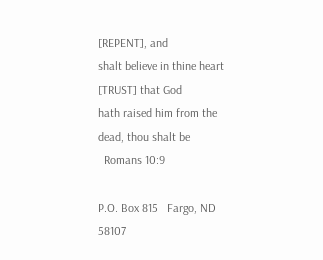[REPENT], and
shalt believe in thine heart
[TRUST] that God
hath raised him from the dead, thou shalt be
  Romans 10:9

P.O. Box 815   Fargo, ND 58107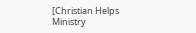[Christian Helps Ministry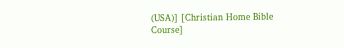(USA)] [Christian Home Bible Course]